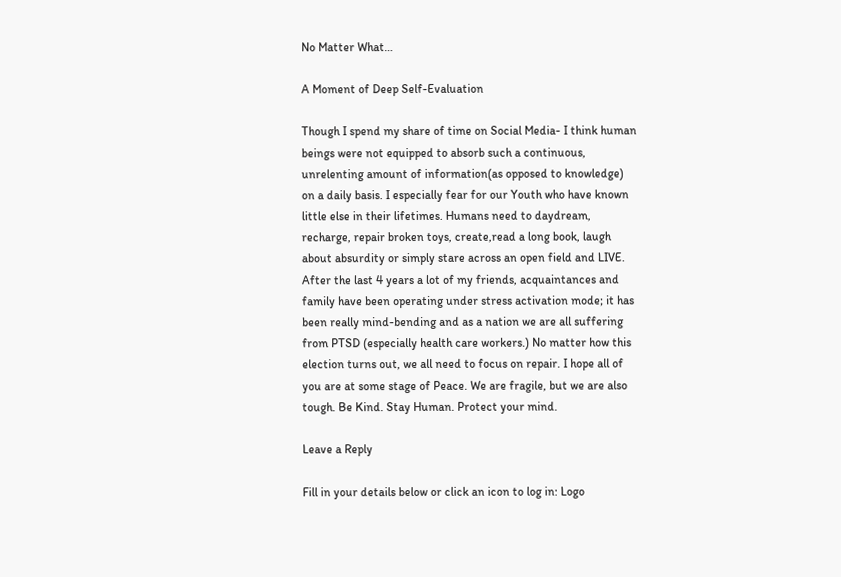No Matter What…

A Moment of Deep Self-Evaluation

Though I spend my share of time on Social Media- I think human beings were not equipped to absorb such a continuous, unrelenting amount of information(as opposed to knowledge) on a daily basis. I especially fear for our Youth who have known little else in their lifetimes. Humans need to daydream, recharge, repair broken toys, create,read a long book, laugh about absurdity or simply stare across an open field and LIVE. After the last 4 years a lot of my friends, acquaintances and family have been operating under stress activation mode; it has been really mind-bending and as a nation we are all suffering from PTSD (especially health care workers.) No matter how this election turns out, we all need to focus on repair. I hope all of you are at some stage of Peace. We are fragile, but we are also tough. Be Kind. Stay Human. Protect your mind.

Leave a Reply

Fill in your details below or click an icon to log in: Logo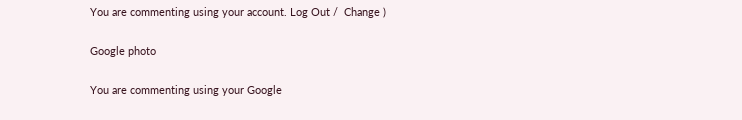You are commenting using your account. Log Out /  Change )

Google photo

You are commenting using your Google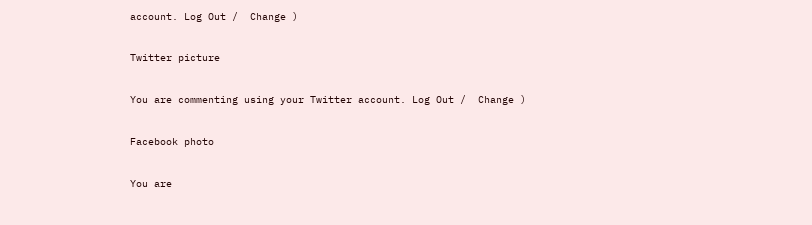account. Log Out /  Change )

Twitter picture

You are commenting using your Twitter account. Log Out /  Change )

Facebook photo

You are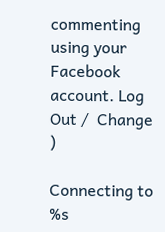commenting using your Facebook account. Log Out /  Change )

Connecting to %s